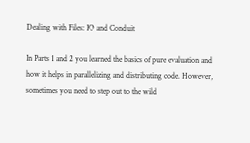Dealing with Files: IO and Conduit

In Parts 1 and 2 you learned the basics of pure evaluation and how it helps in parallelizing and distributing code. However, sometimes you need to step out to the wild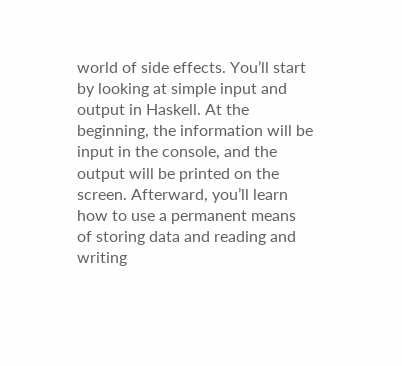world of side effects. You’ll start by looking at simple input and output in Haskell. At the beginning, the information will be input in the console, and the output will be printed on the screen. Afterward, you’ll learn how to use a permanent means of storing data and reading and writing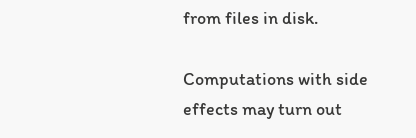from files in disk.

Computations with side effects may turn out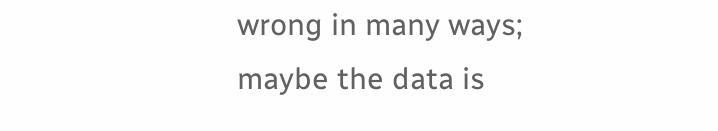wrong in many ways; maybe the data is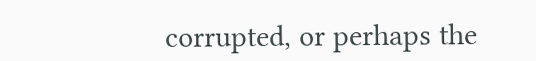corrupted, or perhaps the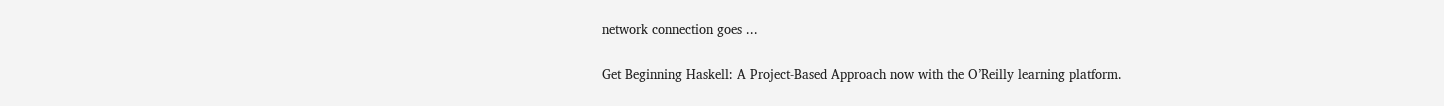network connection goes ...

Get Beginning Haskell: A Project-Based Approach now with the O’Reilly learning platform.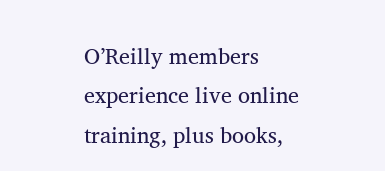O’Reilly members experience live online training, plus books,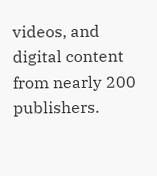videos, and digital content from nearly 200 publishers.